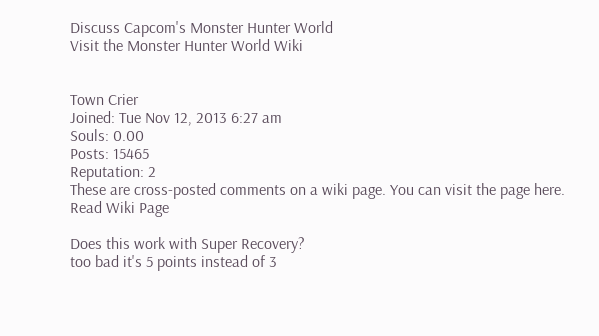Discuss Capcom's Monster Hunter World
Visit the Monster Hunter World Wiki


Town Crier
Joined: Tue Nov 12, 2013 6:27 am
Souls: 0.00
Posts: 15465
Reputation: 2
These are cross-posted comments on a wiki page. You can visit the page here.  Read Wiki Page

Does this work with Super Recovery?
too bad it's 5 points instead of 3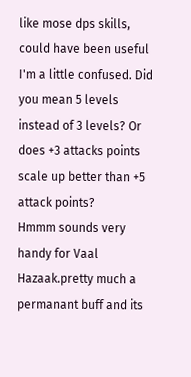like mose dps skills, could have been useful
I'm a little confused. Did you mean 5 levels instead of 3 levels? Or does +3 attacks points scale up better than +5 attack points?
Hmmm sounds very handy for Vaal Hazaak.pretty much a permanant buff and its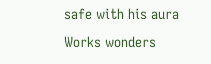safe with his aura
Works wonders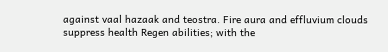against vaal hazaak and teostra. Fire aura and effluvium clouds suppress health Regen abilities; with the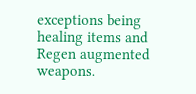exceptions being healing items and Regen augmented weapons.